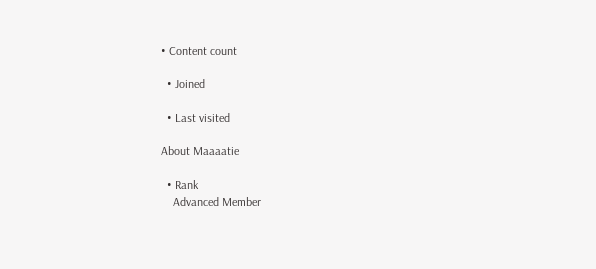• Content count

  • Joined

  • Last visited

About Maaaatie

  • Rank
    Advanced Member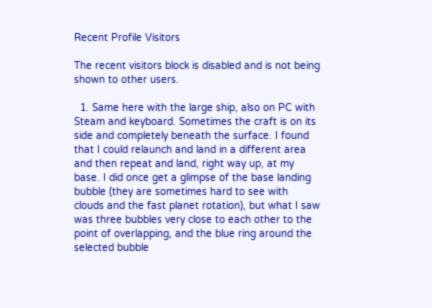Recent Profile Visitors

The recent visitors block is disabled and is not being shown to other users.

  1. Same here with the large ship, also on PC with Steam and keyboard. Sometimes the craft is on its side and completely beneath the surface. I found that I could relaunch and land in a different area and then repeat and land, right way up, at my base. I did once get a glimpse of the base landing bubble (they are sometimes hard to see with clouds and the fast planet rotation), but what I saw was three bubbles very close to each other to the point of overlapping, and the blue ring around the selected bubble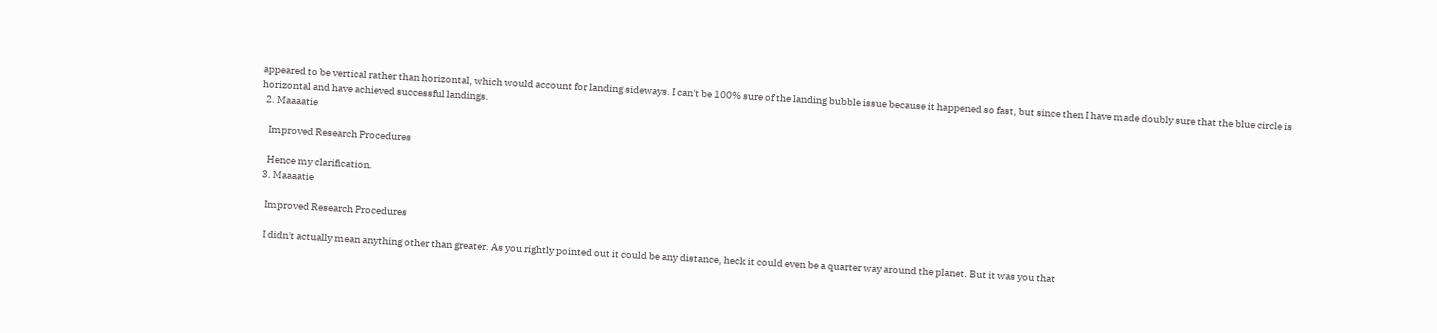appeared to be vertical rather than horizontal, which would account for landing sideways. I can't be 100% sure of the landing bubble issue because it happened so fast, but since then I have made doubly sure that the blue circle is horizontal and have achieved successful landings.
  2. Maaaatie

    Improved Research Procedures

    Hence my clarification.
  3. Maaaatie

    Improved Research Procedures

    I didn't actually mean anything other than greater. As you rightly pointed out it could be any distance, heck it could even be a quarter way around the planet. But it was you that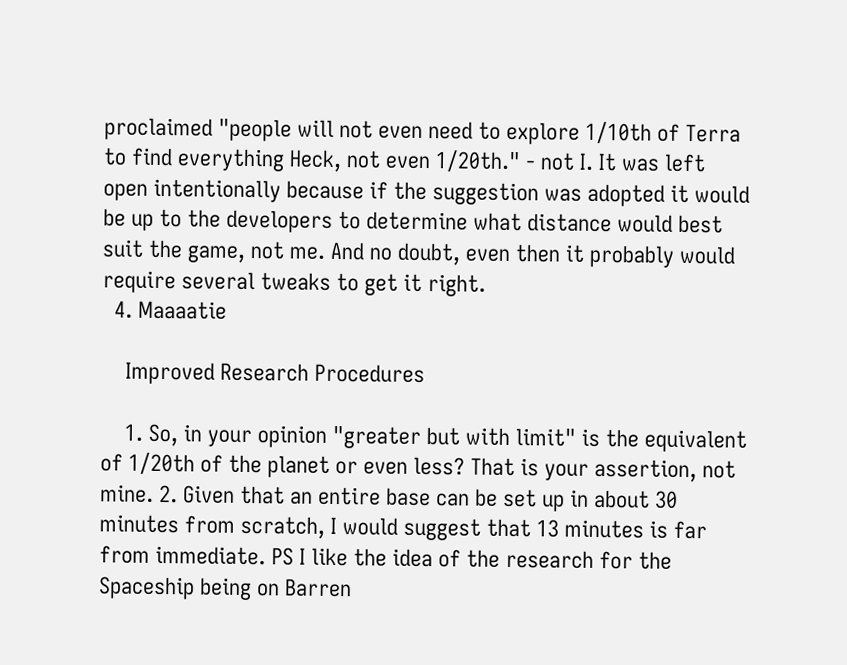proclaimed "people will not even need to explore 1/10th of Terra to find everything Heck, not even 1/20th." - not I. It was left open intentionally because if the suggestion was adopted it would be up to the developers to determine what distance would best suit the game, not me. And no doubt, even then it probably would require several tweaks to get it right.
  4. Maaaatie

    Improved Research Procedures

    1. So, in your opinion "greater but with limit" is the equivalent of 1/20th of the planet or even less? That is your assertion, not mine. 2. Given that an entire base can be set up in about 30 minutes from scratch, I would suggest that 13 minutes is far from immediate. PS I like the idea of the research for the Spaceship being on Barren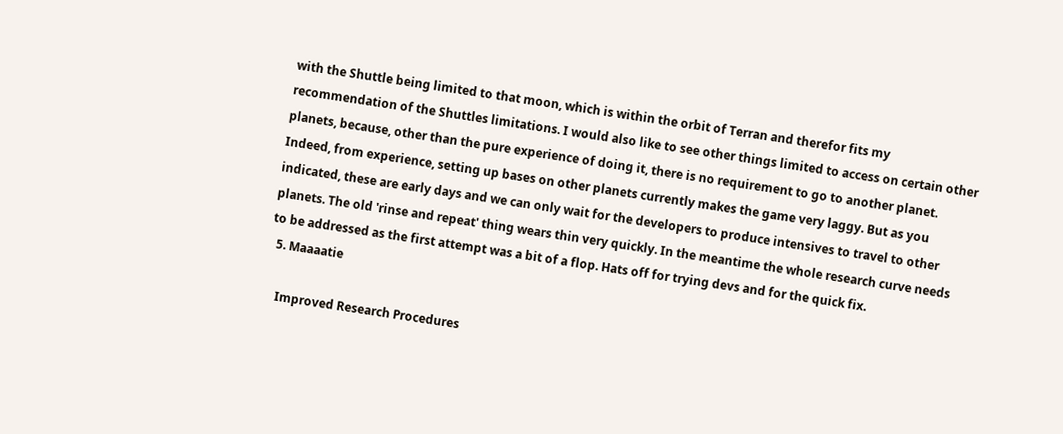with the Shuttle being limited to that moon, which is within the orbit of Terran and therefor fits my recommendation of the Shuttles limitations. I would also like to see other things limited to access on certain other planets, because, other than the pure experience of doing it, there is no requirement to go to another planet. Indeed, from experience, setting up bases on other planets currently makes the game very laggy. But as you indicated, these are early days and we can only wait for the developers to produce intensives to travel to other planets. The old 'rinse and repeat' thing wears thin very quickly. In the meantime the whole research curve needs to be addressed as the first attempt was a bit of a flop. Hats off for trying devs and for the quick fix.
  5. Maaaatie

    Improved Research Procedures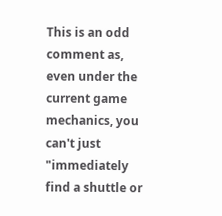This is an odd comment as, even under the current game mechanics, you can't just "immediately find a shuttle or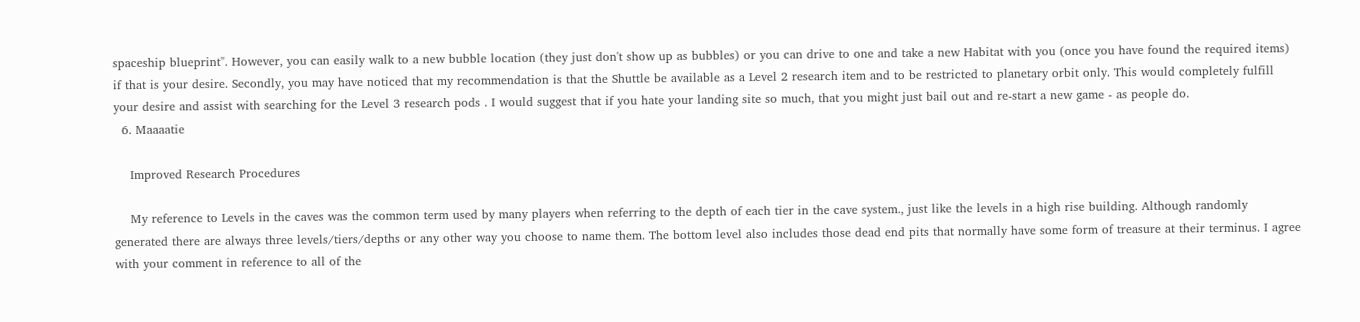spaceship blueprint". However, you can easily walk to a new bubble location (they just don't show up as bubbles) or you can drive to one and take a new Habitat with you (once you have found the required items) if that is your desire. Secondly, you may have noticed that my recommendation is that the Shuttle be available as a Level 2 research item and to be restricted to planetary orbit only. This would completely fulfill your desire and assist with searching for the Level 3 research pods . I would suggest that if you hate your landing site so much, that you might just bail out and re-start a new game - as people do.
  6. Maaaatie

    Improved Research Procedures

    My reference to Levels in the caves was the common term used by many players when referring to the depth of each tier in the cave system., just like the levels in a high rise building. Although randomly generated there are always three levels/tiers/depths or any other way you choose to name them. The bottom level also includes those dead end pits that normally have some form of treasure at their terminus. I agree with your comment in reference to all of the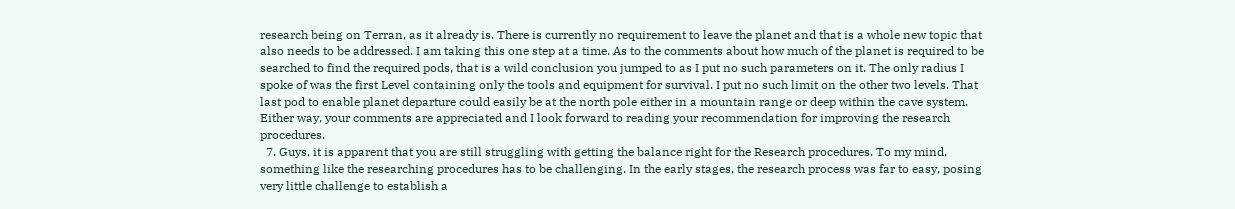research being on Terran, as it already is. There is currently no requirement to leave the planet and that is a whole new topic that also needs to be addressed. I am taking this one step at a time. As to the comments about how much of the planet is required to be searched to find the required pods, that is a wild conclusion you jumped to as I put no such parameters on it. The only radius I spoke of was the first Level containing only the tools and equipment for survival. I put no such limit on the other two levels. That last pod to enable planet departure could easily be at the north pole either in a mountain range or deep within the cave system. Either way, your comments are appreciated and I look forward to reading your recommendation for improving the research procedures.
  7. Guys, it is apparent that you are still struggling with getting the balance right for the Research procedures. To my mind, something like the researching procedures has to be challenging. In the early stages, the research process was far to easy, posing very little challenge to establish a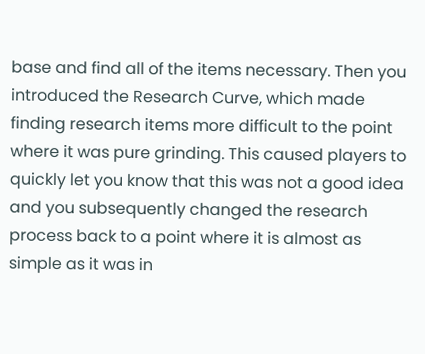base and find all of the items necessary. Then you introduced the Research Curve, which made finding research items more difficult to the point where it was pure grinding. This caused players to quickly let you know that this was not a good idea and you subsequently changed the research process back to a point where it is almost as simple as it was in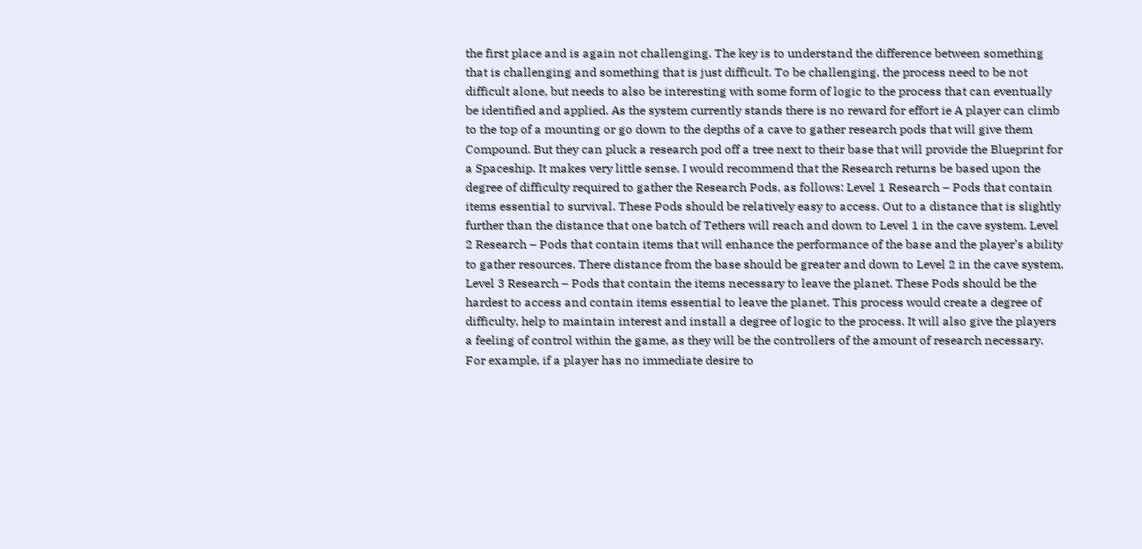the first place and is again not challenging. The key is to understand the difference between something that is challenging and something that is just difficult. To be challenging, the process need to be not difficult alone, but needs to also be interesting with some form of logic to the process that can eventually be identified and applied. As the system currently stands there is no reward for effort ie A player can climb to the top of a mounting or go down to the depths of a cave to gather research pods that will give them Compound. But they can pluck a research pod off a tree next to their base that will provide the Blueprint for a Spaceship. It makes very little sense. I would recommend that the Research returns be based upon the degree of difficulty required to gather the Research Pods, as follows: Level 1 Research – Pods that contain items essential to survival. These Pods should be relatively easy to access. Out to a distance that is slightly further than the distance that one batch of Tethers will reach and down to Level 1 in the cave system. Level 2 Research – Pods that contain items that will enhance the performance of the base and the player’s ability to gather resources. There distance from the base should be greater and down to Level 2 in the cave system. Level 3 Research – Pods that contain the items necessary to leave the planet. These Pods should be the hardest to access and contain items essential to leave the planet. This process would create a degree of difficulty, help to maintain interest and install a degree of logic to the process. It will also give the players a feeling of control within the game, as they will be the controllers of the amount of research necessary. For example, if a player has no immediate desire to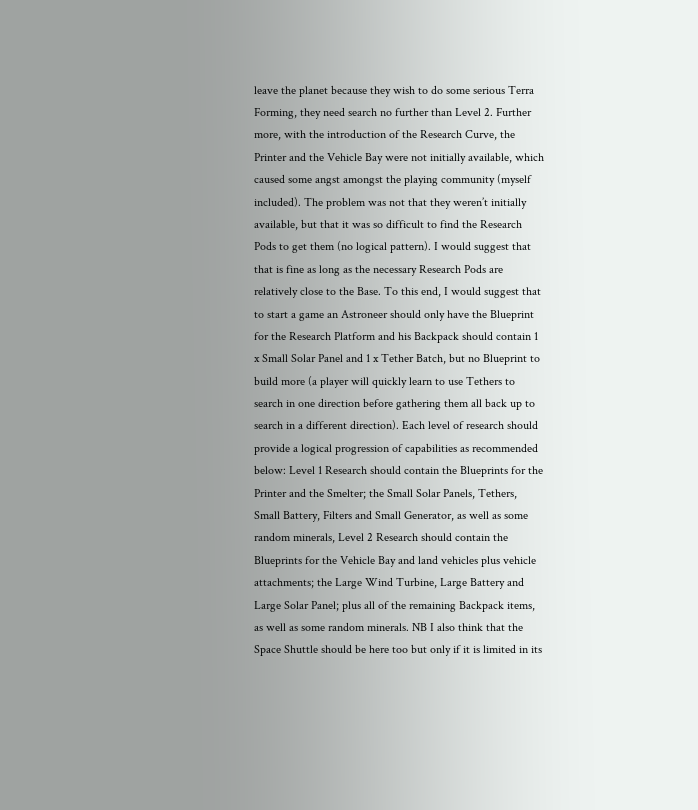leave the planet because they wish to do some serious Terra Forming, they need search no further than Level 2. Further more, with the introduction of the Research Curve, the Printer and the Vehicle Bay were not initially available, which caused some angst amongst the playing community (myself included). The problem was not that they weren’t initially available, but that it was so difficult to find the Research Pods to get them (no logical pattern). I would suggest that that is fine as long as the necessary Research Pods are relatively close to the Base. To this end, I would suggest that to start a game an Astroneer should only have the Blueprint for the Research Platform and his Backpack should contain 1 x Small Solar Panel and 1 x Tether Batch, but no Blueprint to build more (a player will quickly learn to use Tethers to search in one direction before gathering them all back up to search in a different direction). Each level of research should provide a logical progression of capabilities as recommended below: Level 1 Research should contain the Blueprints for the Printer and the Smelter; the Small Solar Panels, Tethers, Small Battery, Filters and Small Generator, as well as some random minerals, Level 2 Research should contain the Blueprints for the Vehicle Bay and land vehicles plus vehicle attachments; the Large Wind Turbine, Large Battery and Large Solar Panel; plus all of the remaining Backpack items, as well as some random minerals. NB I also think that the Space Shuttle should be here too but only if it is limited in its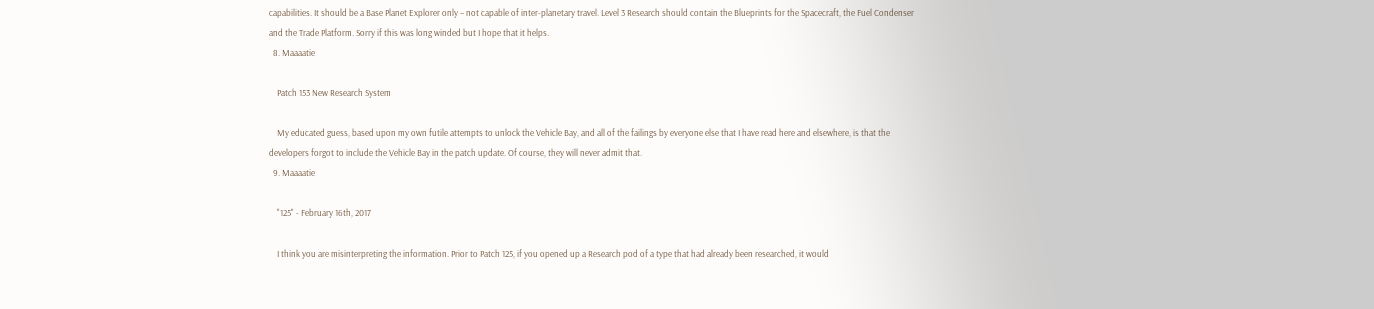capabilities. It should be a Base Planet Explorer only – not capable of inter-planetary travel. Level 3 Research should contain the Blueprints for the Spacecraft, the Fuel Condenser and the Trade Platform. Sorry if this was long winded but I hope that it helps.
  8. Maaaatie

    Patch 153 New Research System

    My educated guess, based upon my own futile attempts to unlock the Vehicle Bay, and all of the failings by everyone else that I have read here and elsewhere, is that the developers forgot to include the Vehicle Bay in the patch update. Of course, they will never admit that.
  9. Maaaatie

    "125" - February 16th, 2017

    I think you are misinterpreting the information. Prior to Patch 125, if you opened up a Research pod of a type that had already been researched, it would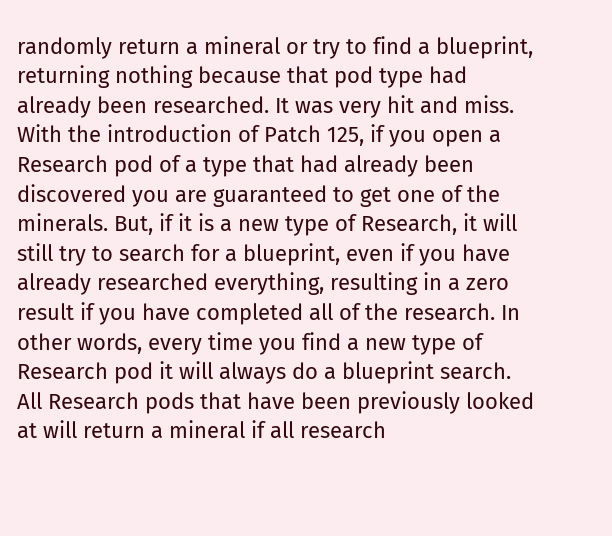randomly return a mineral or try to find a blueprint, returning nothing because that pod type had already been researched. It was very hit and miss. With the introduction of Patch 125, if you open a Research pod of a type that had already been discovered you are guaranteed to get one of the minerals. But, if it is a new type of Research, it will still try to search for a blueprint, even if you have already researched everything, resulting in a zero result if you have completed all of the research. In other words, every time you find a new type of Research pod it will always do a blueprint search. All Research pods that have been previously looked at will return a mineral if all research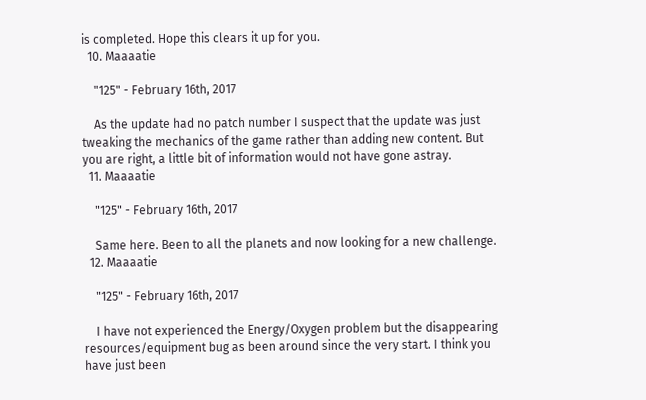is completed. Hope this clears it up for you.
  10. Maaaatie

    "125" - February 16th, 2017

    As the update had no patch number I suspect that the update was just tweaking the mechanics of the game rather than adding new content. But you are right, a little bit of information would not have gone astray.
  11. Maaaatie

    "125" - February 16th, 2017

    Same here. Been to all the planets and now looking for a new challenge.
  12. Maaaatie

    "125" - February 16th, 2017

    I have not experienced the Energy/Oxygen problem but the disappearing resources/equipment bug as been around since the very start. I think you have just been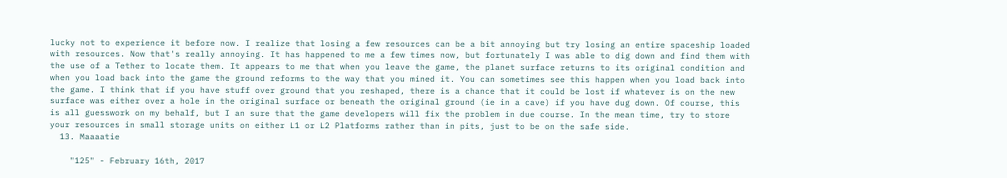lucky not to experience it before now. I realize that losing a few resources can be a bit annoying but try losing an entire spaceship loaded with resources. Now that's really annoying. It has happened to me a few times now, but fortunately I was able to dig down and find them with the use of a Tether to locate them. It appears to me that when you leave the game, the planet surface returns to its original condition and when you load back into the game the ground reforms to the way that you mined it. You can sometimes see this happen when you load back into the game. I think that if you have stuff over ground that you reshaped, there is a chance that it could be lost if whatever is on the new surface was either over a hole in the original surface or beneath the original ground (ie in a cave) if you have dug down. Of course, this is all guesswork on my behalf, but I an sure that the game developers will fix the problem in due course. In the mean time, try to store your resources in small storage units on either L1 or L2 Platforms rather than in pits, just to be on the safe side.
  13. Maaaatie

    "125" - February 16th, 2017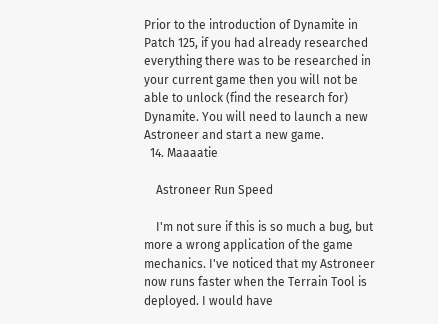Prior to the introduction of Dynamite in Patch 125, if you had already researched everything there was to be researched in your current game then you will not be able to unlock (find the research for) Dynamite. You will need to launch a new Astroneer and start a new game.
  14. Maaaatie

    Astroneer Run Speed

    I'm not sure if this is so much a bug, but more a wrong application of the game mechanics. I've noticed that my Astroneer now runs faster when the Terrain Tool is deployed. I would have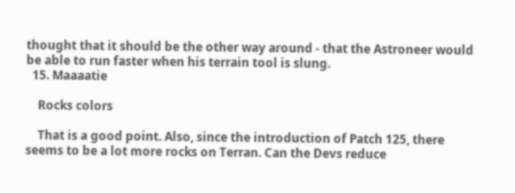thought that it should be the other way around - that the Astroneer would be able to run faster when his terrain tool is slung.
  15. Maaaatie

    Rocks colors

    That is a good point. Also, since the introduction of Patch 125, there seems to be a lot more rocks on Terran. Can the Devs reduce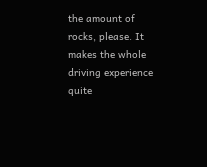the amount of rocks, please. It makes the whole driving experience quite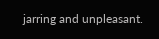jarring and unpleasant.